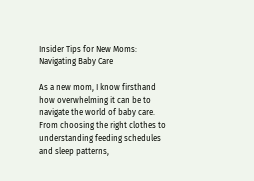Insider Tips for New Moms: Navigating Baby Care

As a new mom, I know firsthand how overwhelming it can be to navigate the world of baby care. From choosing the right clothes to understanding feeding schedules and sleep patterns,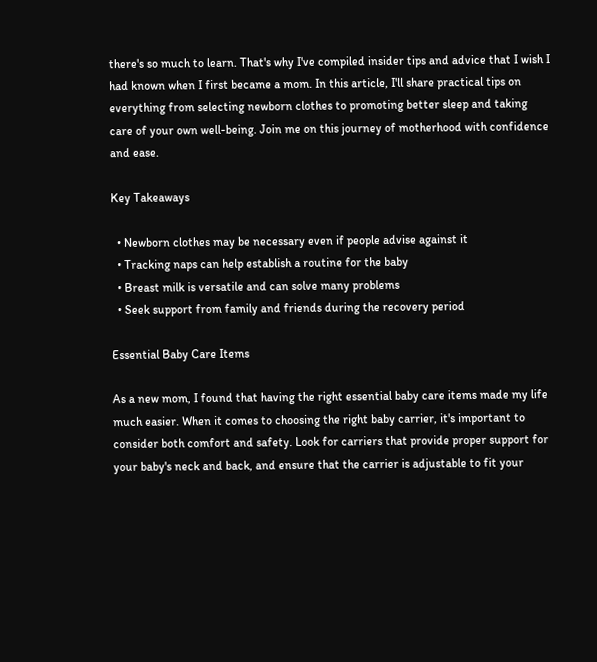there's so much to learn. That's why I've compiled insider tips and advice that I wish I had known when I first became a mom. In this article, I'll share practical tips on everything from selecting newborn clothes to promoting better sleep and taking care of your own well-being. Join me on this journey of motherhood with confidence and ease.

Key Takeaways

  • Newborn clothes may be necessary even if people advise against it
  • Tracking naps can help establish a routine for the baby
  • Breast milk is versatile and can solve many problems
  • Seek support from family and friends during the recovery period

Essential Baby Care Items

As a new mom, I found that having the right essential baby care items made my life much easier. When it comes to choosing the right baby carrier, it's important to consider both comfort and safety. Look for carriers that provide proper support for your baby's neck and back, and ensure that the carrier is adjustable to fit your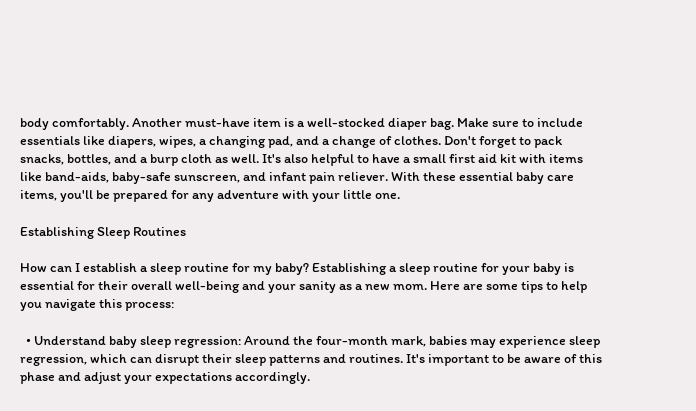body comfortably. Another must-have item is a well-stocked diaper bag. Make sure to include essentials like diapers, wipes, a changing pad, and a change of clothes. Don't forget to pack snacks, bottles, and a burp cloth as well. It's also helpful to have a small first aid kit with items like band-aids, baby-safe sunscreen, and infant pain reliever. With these essential baby care items, you'll be prepared for any adventure with your little one.

Establishing Sleep Routines

How can I establish a sleep routine for my baby? Establishing a sleep routine for your baby is essential for their overall well-being and your sanity as a new mom. Here are some tips to help you navigate this process:

  • Understand baby sleep regression: Around the four-month mark, babies may experience sleep regression, which can disrupt their sleep patterns and routines. It's important to be aware of this phase and adjust your expectations accordingly.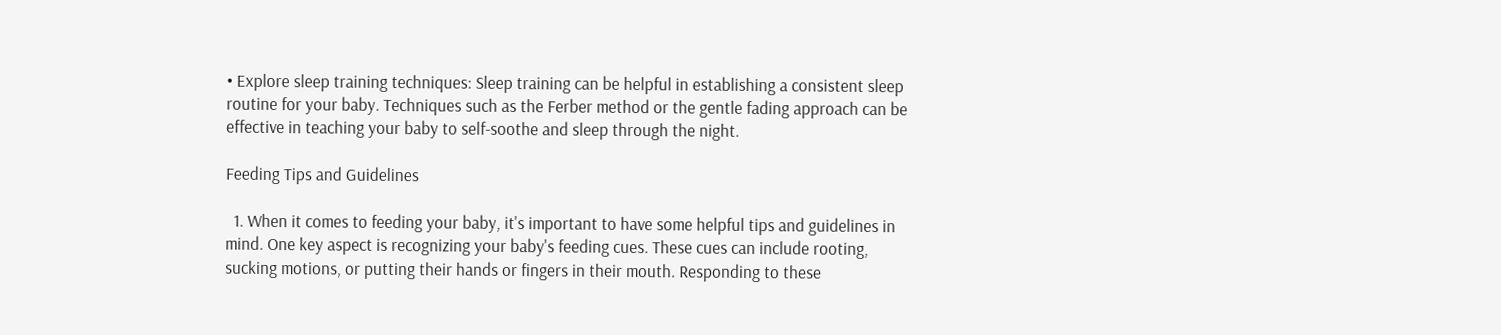• Explore sleep training techniques: Sleep training can be helpful in establishing a consistent sleep routine for your baby. Techniques such as the Ferber method or the gentle fading approach can be effective in teaching your baby to self-soothe and sleep through the night.

Feeding Tips and Guidelines

  1. When it comes to feeding your baby, it's important to have some helpful tips and guidelines in mind. One key aspect is recognizing your baby's feeding cues. These cues can include rooting, sucking motions, or putting their hands or fingers in their mouth. Responding to these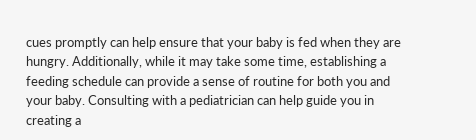cues promptly can help ensure that your baby is fed when they are hungry. Additionally, while it may take some time, establishing a feeding schedule can provide a sense of routine for both you and your baby. Consulting with a pediatrician can help guide you in creating a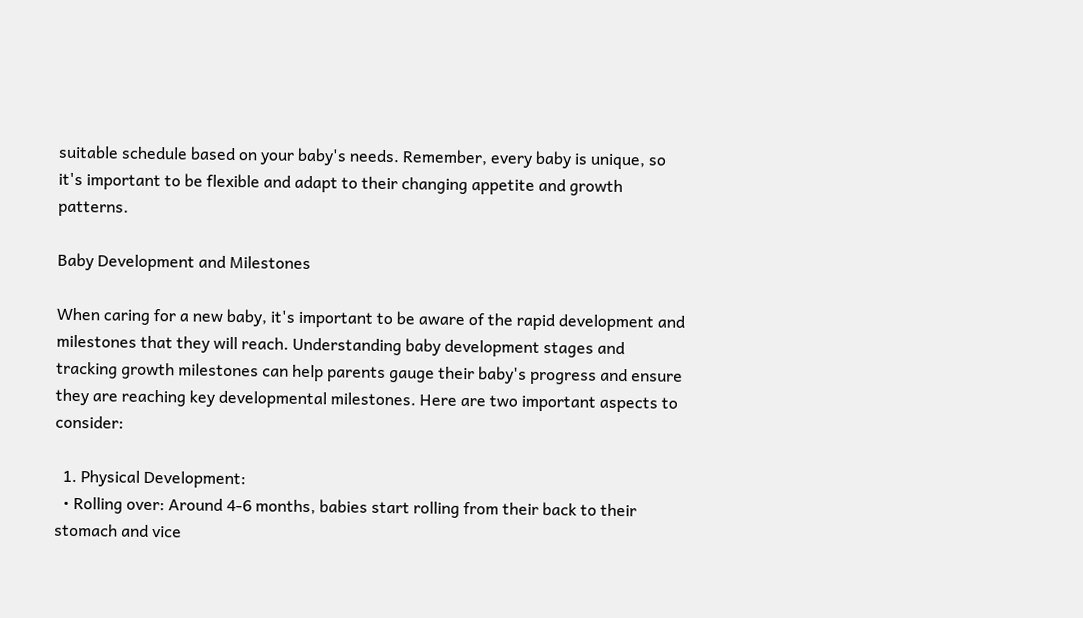suitable schedule based on your baby's needs. Remember, every baby is unique, so it's important to be flexible and adapt to their changing appetite and growth patterns.

Baby Development and Milestones

When caring for a new baby, it's important to be aware of the rapid development and milestones that they will reach. Understanding baby development stages and tracking growth milestones can help parents gauge their baby's progress and ensure they are reaching key developmental milestones. Here are two important aspects to consider:

  1. Physical Development:
  • Rolling over: Around 4-6 months, babies start rolling from their back to their stomach and vice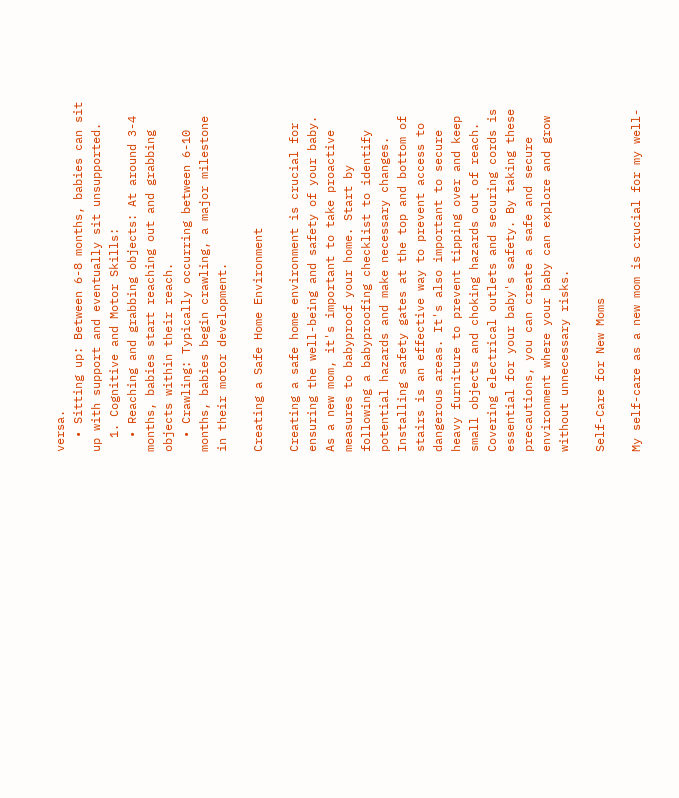versa.
  • Sitting up: Between 6-8 months, babies can sit up with support and eventually sit unsupported.
  1. Cognitive and Motor Skills:
  • Reaching and grabbing objects: At around 3-4 months, babies start reaching out and grabbing objects within their reach.
  • Crawling: Typically occurring between 6-10 months, babies begin crawling, a major milestone in their motor development.

Creating a Safe Home Environment

Creating a safe home environment is crucial for ensuring the well-being and safety of your baby. As a new mom, it's important to take proactive measures to babyproof your home. Start by following a babyproofing checklist to identify potential hazards and make necessary changes. Installing safety gates at the top and bottom of stairs is an effective way to prevent access to dangerous areas. It's also important to secure heavy furniture to prevent tipping over and keep small objects and choking hazards out of reach. Covering electrical outlets and securing cords is essential for your baby's safety. By taking these precautions, you can create a safe and secure environment where your baby can explore and grow without unnecessary risks.

Self-Care for New Moms

My self-care as a new mom is crucial for my well-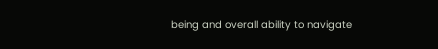being and overall ability to navigate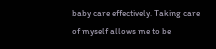baby care effectively. Taking care of myself allows me to be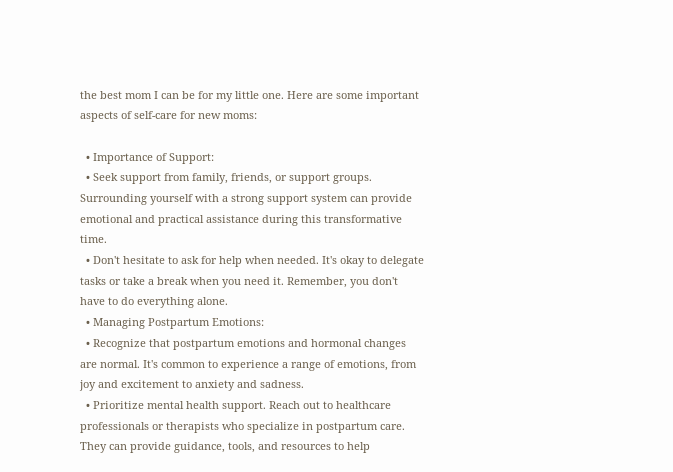the best mom I can be for my little one. Here are some important aspects of self-care for new moms:

  • Importance of Support:
  • Seek support from family, friends, or support groups. Surrounding yourself with a strong support system can provide emotional and practical assistance during this transformative time.
  • Don't hesitate to ask for help when needed. It's okay to delegate tasks or take a break when you need it. Remember, you don't have to do everything alone.
  • Managing Postpartum Emotions:
  • Recognize that postpartum emotions and hormonal changes are normal. It's common to experience a range of emotions, from joy and excitement to anxiety and sadness.
  • Prioritize mental health support. Reach out to healthcare professionals or therapists who specialize in postpartum care. They can provide guidance, tools, and resources to help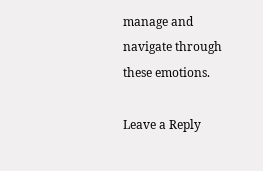manage and navigate through these emotions.

Leave a Reply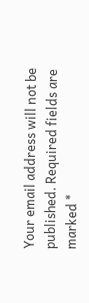Your email address will not be published. Required fields are marked *